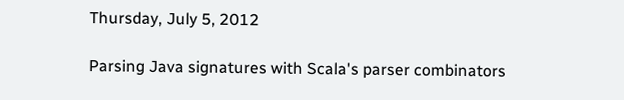Thursday, July 5, 2012

Parsing Java signatures with Scala's parser combinators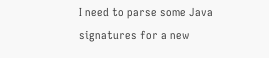I need to parse some Java signatures for a new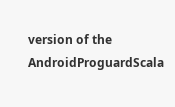version of the AndroidProguardScala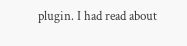plugin. I had read about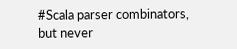#Scala parser combinators, but never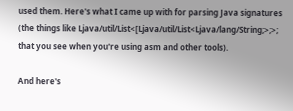used them. Here's what I came up with for parsing Java signatures (the things like Ljava/util/List<[Ljava/util/List<Ljava/lang/String;>;>; that you see when you're using asm and other tools).

And here's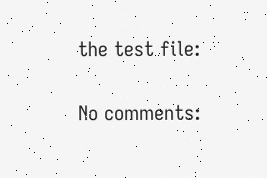the test file:

No comments: